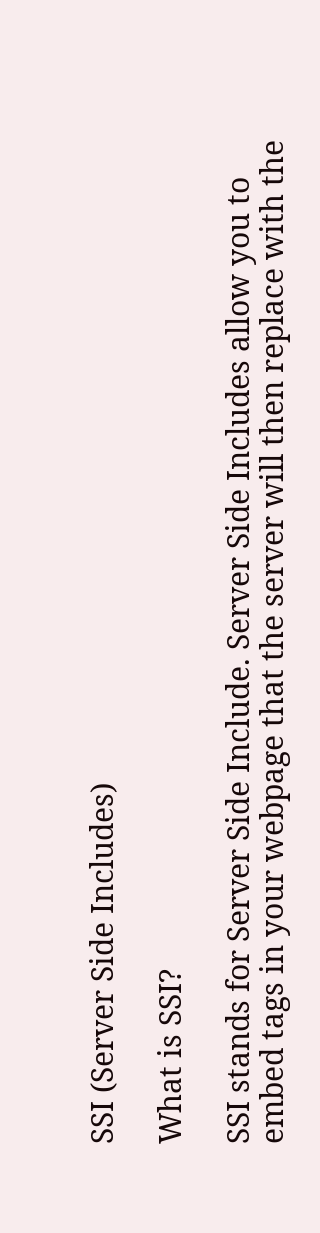SSI (Server Side Includes)

What is SSI?

SSI stands for Server Side Include. Server Side Includes allow you to embed tags in your webpage that the server will then replace with the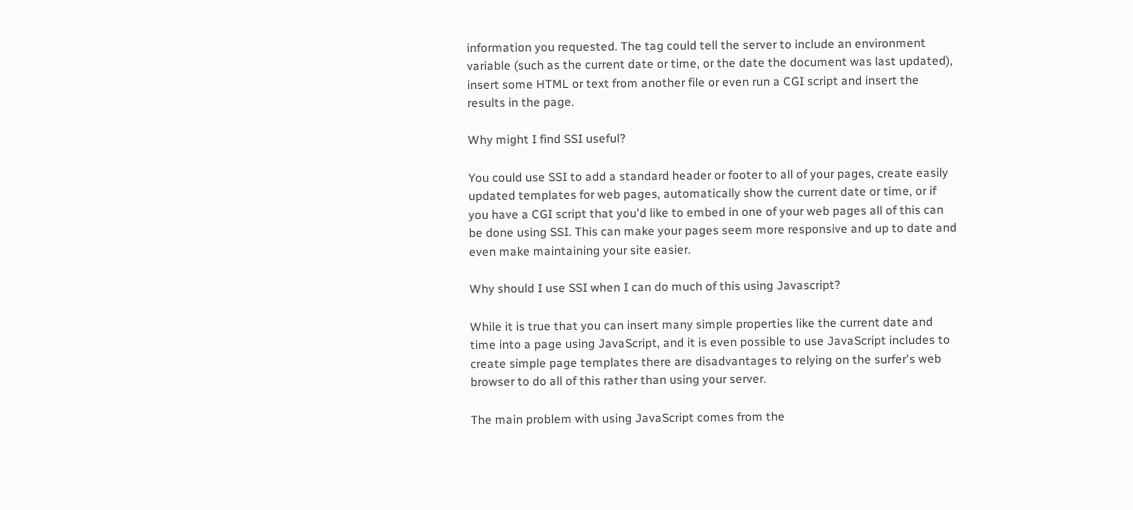information you requested. The tag could tell the server to include an environment variable (such as the current date or time, or the date the document was last updated), insert some HTML or text from another file or even run a CGI script and insert the results in the page.

Why might I find SSI useful?

You could use SSI to add a standard header or footer to all of your pages, create easily updated templates for web pages, automatically show the current date or time, or if you have a CGI script that you'd like to embed in one of your web pages all of this can be done using SSI. This can make your pages seem more responsive and up to date and even make maintaining your site easier.

Why should I use SSI when I can do much of this using Javascript?

While it is true that you can insert many simple properties like the current date and time into a page using JavaScript, and it is even possible to use JavaScript includes to create simple page templates there are disadvantages to relying on the surfer's web browser to do all of this rather than using your server.

The main problem with using JavaScript comes from the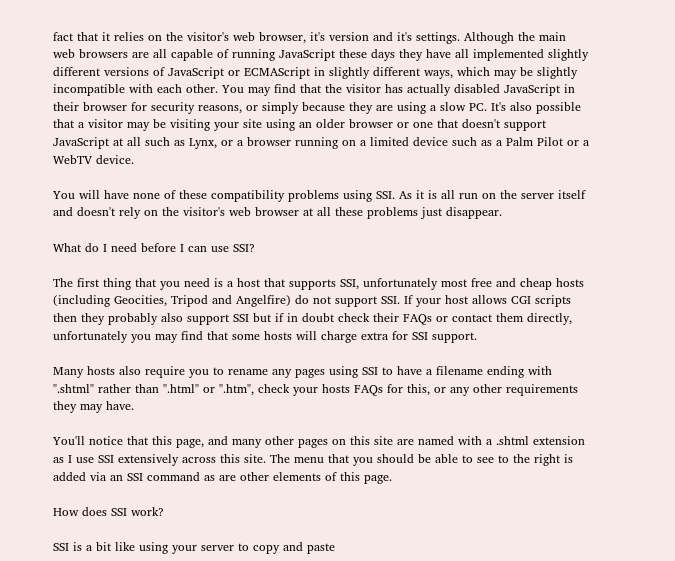fact that it relies on the visitor's web browser, it's version and it's settings. Although the main web browsers are all capable of running JavaScript these days they have all implemented slightly different versions of JavaScript or ECMAScript in slightly different ways, which may be slightly incompatible with each other. You may find that the visitor has actually disabled JavaScript in their browser for security reasons, or simply because they are using a slow PC. It's also possible that a visitor may be visiting your site using an older browser or one that doesn't support JavaScript at all such as Lynx, or a browser running on a limited device such as a Palm Pilot or a WebTV device.

You will have none of these compatibility problems using SSI. As it is all run on the server itself and doesn't rely on the visitor's web browser at all these problems just disappear.

What do I need before I can use SSI?

The first thing that you need is a host that supports SSI, unfortunately most free and cheap hosts (including Geocities, Tripod and Angelfire) do not support SSI. If your host allows CGI scripts then they probably also support SSI but if in doubt check their FAQs or contact them directly, unfortunately you may find that some hosts will charge extra for SSI support.

Many hosts also require you to rename any pages using SSI to have a filename ending with ".shtml" rather than ".html" or ".htm", check your hosts FAQs for this, or any other requirements they may have.

You'll notice that this page, and many other pages on this site are named with a .shtml extension as I use SSI extensively across this site. The menu that you should be able to see to the right is added via an SSI command as are other elements of this page.

How does SSI work?

SSI is a bit like using your server to copy and paste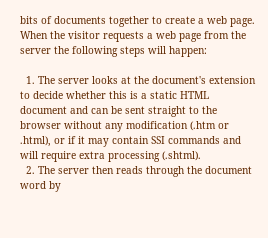bits of documents together to create a web page. When the visitor requests a web page from the server the following steps will happen:

  1. The server looks at the document's extension to decide whether this is a static HTML document and can be sent straight to the browser without any modification (.htm or .html), or if it may contain SSI commands and will require extra processing (.shtml).
  2. The server then reads through the document word by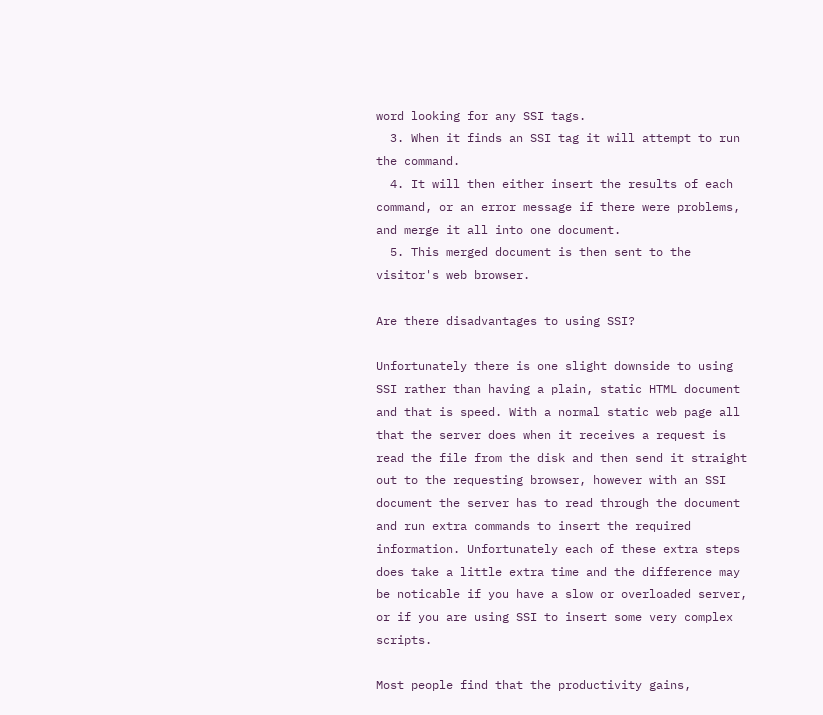word looking for any SSI tags.
  3. When it finds an SSI tag it will attempt to run the command.
  4. It will then either insert the results of each command, or an error message if there were problems, and merge it all into one document.
  5. This merged document is then sent to the visitor's web browser.

Are there disadvantages to using SSI?

Unfortunately there is one slight downside to using SSI rather than having a plain, static HTML document and that is speed. With a normal static web page all that the server does when it receives a request is read the file from the disk and then send it straight out to the requesting browser, however with an SSI document the server has to read through the document and run extra commands to insert the required information. Unfortunately each of these extra steps does take a little extra time and the difference may be noticable if you have a slow or overloaded server, or if you are using SSI to insert some very complex scripts.

Most people find that the productivity gains,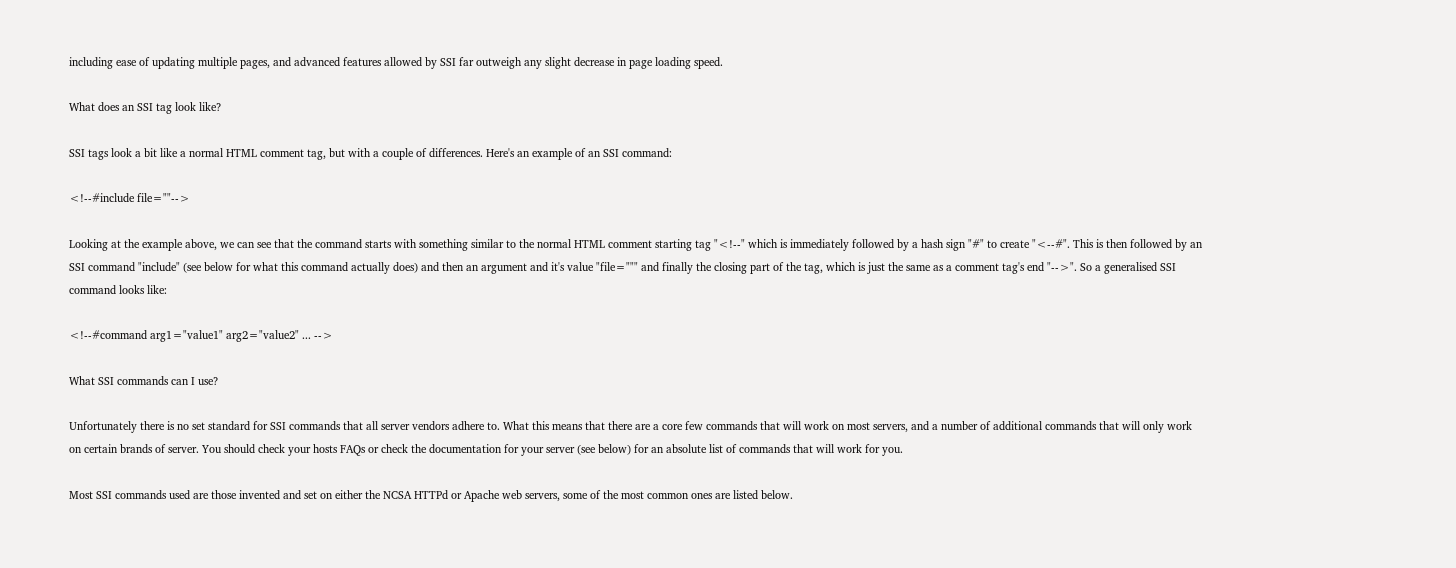including ease of updating multiple pages, and advanced features allowed by SSI far outweigh any slight decrease in page loading speed.

What does an SSI tag look like?

SSI tags look a bit like a normal HTML comment tag, but with a couple of differences. Here's an example of an SSI command:

<!--#include file=""-->

Looking at the example above, we can see that the command starts with something similar to the normal HTML comment starting tag "<!--" which is immediately followed by a hash sign "#" to create "<--#". This is then followed by an SSI command "include" (see below for what this command actually does) and then an argument and it's value "file=""" and finally the closing part of the tag, which is just the same as a comment tag's end "-->". So a generalised SSI command looks like:

<!--#command arg1="value1" arg2="value2" ... -->

What SSI commands can I use?

Unfortunately there is no set standard for SSI commands that all server vendors adhere to. What this means that there are a core few commands that will work on most servers, and a number of additional commands that will only work on certain brands of server. You should check your hosts FAQs or check the documentation for your server (see below) for an absolute list of commands that will work for you.

Most SSI commands used are those invented and set on either the NCSA HTTPd or Apache web servers, some of the most common ones are listed below.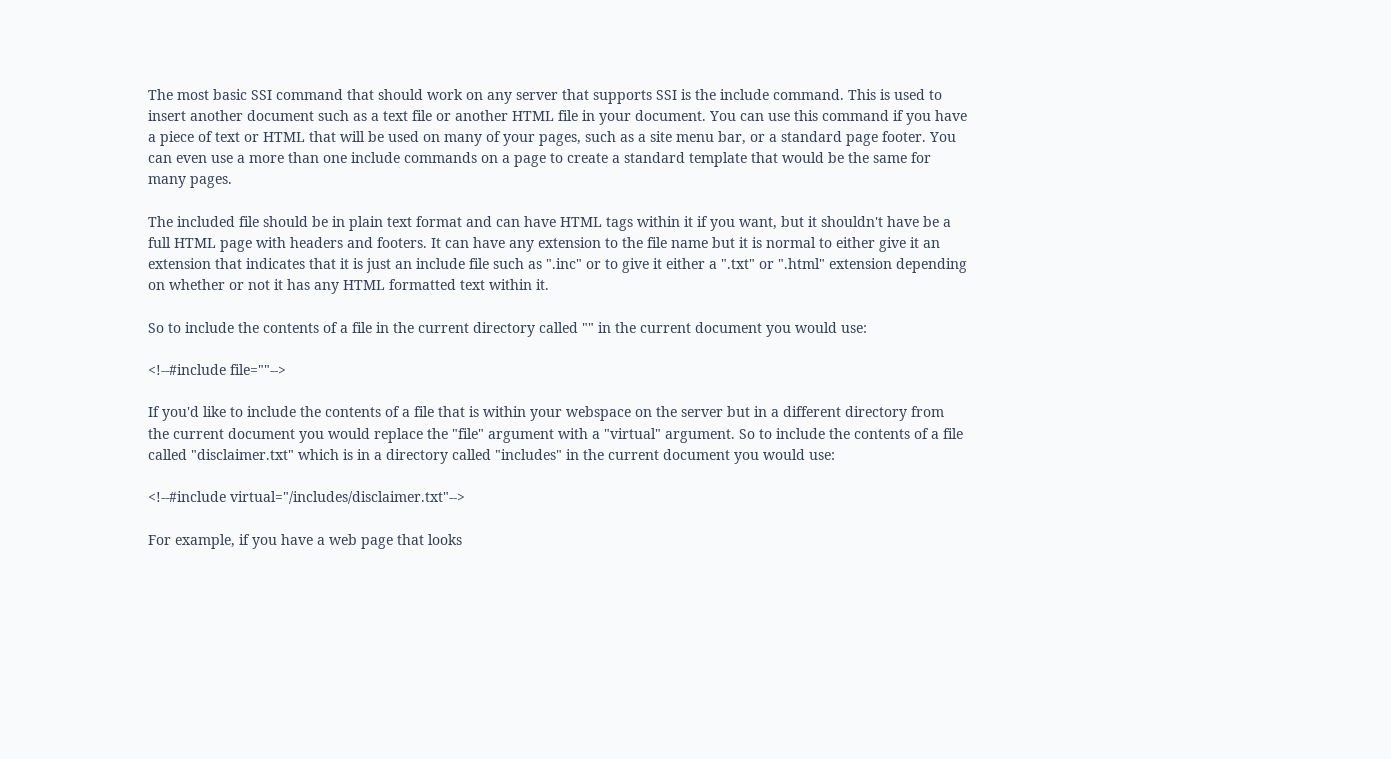The most basic SSI command that should work on any server that supports SSI is the include command. This is used to insert another document such as a text file or another HTML file in your document. You can use this command if you have a piece of text or HTML that will be used on many of your pages, such as a site menu bar, or a standard page footer. You can even use a more than one include commands on a page to create a standard template that would be the same for many pages.

The included file should be in plain text format and can have HTML tags within it if you want, but it shouldn't have be a full HTML page with headers and footers. It can have any extension to the file name but it is normal to either give it an extension that indicates that it is just an include file such as ".inc" or to give it either a ".txt" or ".html" extension depending on whether or not it has any HTML formatted text within it.

So to include the contents of a file in the current directory called "" in the current document you would use:

<!--#include file=""-->

If you'd like to include the contents of a file that is within your webspace on the server but in a different directory from the current document you would replace the "file" argument with a "virtual" argument. So to include the contents of a file called "disclaimer.txt" which is in a directory called "includes" in the current document you would use:

<!--#include virtual="/includes/disclaimer.txt"-->

For example, if you have a web page that looks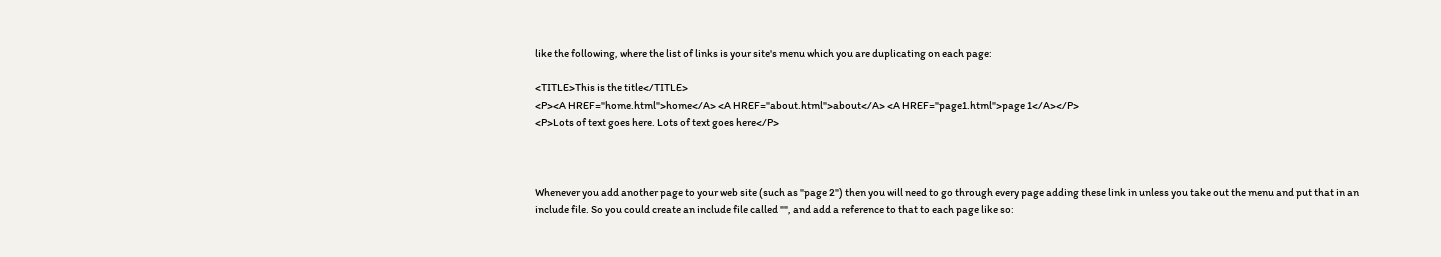like the following, where the list of links is your site's menu which you are duplicating on each page:

<TITLE>This is the title</TITLE>
<P><A HREF="home.html">home</A> <A HREF="about.html">about</A> <A HREF="page1.html">page 1</A></P>
<P>Lots of text goes here. Lots of text goes here</P>



Whenever you add another page to your web site (such as "page 2") then you will need to go through every page adding these link in unless you take out the menu and put that in an include file. So you could create an include file called "", and add a reference to that to each page like so: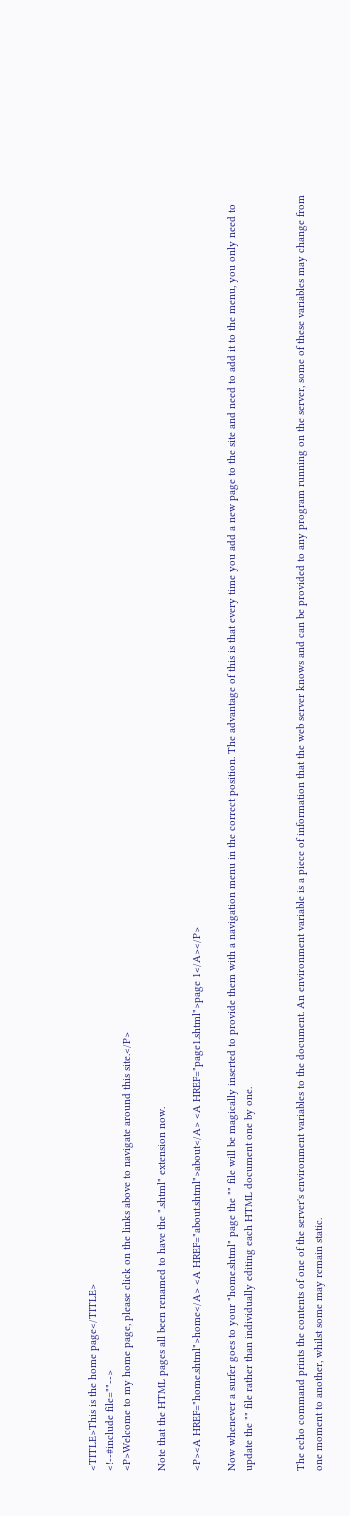<TITLE>This is the home page</TITLE>
<!--#include file=""-->
<P>Welcome to my home page, please click on the links above to navigate around this site.</P>

Note that the HTML pages all been renamed to have the ".shtml" extension now.

<P><A HREF="home.shtml">home</A> <A HREF="about.shtml">about</A> <A HREF="page1.shtml">page 1</A></P>

Now whenever a surfer goes to your "home.shtml" page the "" file will be magically inserted to provide them with a navigation menu in the correct position. The advantage of this is that every time you add a new page to the site and need to add it to the menu, you only need to update the "" file rather than individually editing each HTML document one by one.


The echo command prints the contents of one of the server's environment variables to the document. An environment variable is a piece of information that the web server knows and can be provided to any program running on the server, some of these variables may change from one moment to another, whilst some may remain static.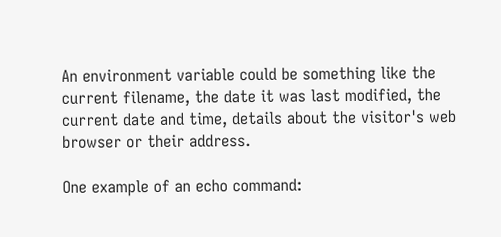An environment variable could be something like the current filename, the date it was last modified, the current date and time, details about the visitor's web browser or their address.

One example of an echo command: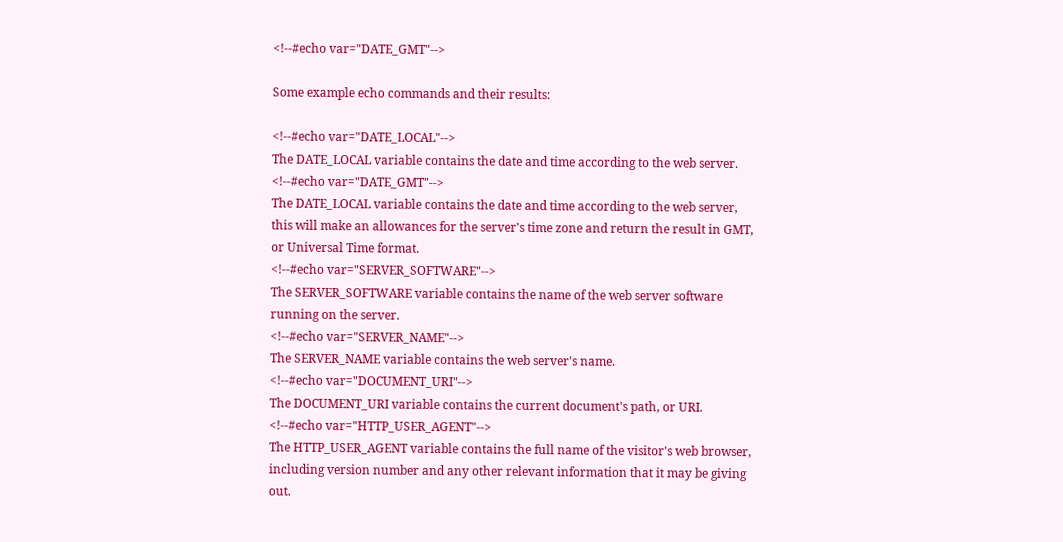<!--#echo var="DATE_GMT"-->

Some example echo commands and their results:

<!--#echo var="DATE_LOCAL"-->
The DATE_LOCAL variable contains the date and time according to the web server.
<!--#echo var="DATE_GMT"-->
The DATE_LOCAL variable contains the date and time according to the web server, this will make an allowances for the server's time zone and return the result in GMT, or Universal Time format.
<!--#echo var="SERVER_SOFTWARE"-->
The SERVER_SOFTWARE variable contains the name of the web server software running on the server.
<!--#echo var="SERVER_NAME"-->
The SERVER_NAME variable contains the web server's name.
<!--#echo var="DOCUMENT_URI"-->
The DOCUMENT_URI variable contains the current document's path, or URI.
<!--#echo var="HTTP_USER_AGENT"-->
The HTTP_USER_AGENT variable contains the full name of the visitor's web browser, including version number and any other relevant information that it may be giving out.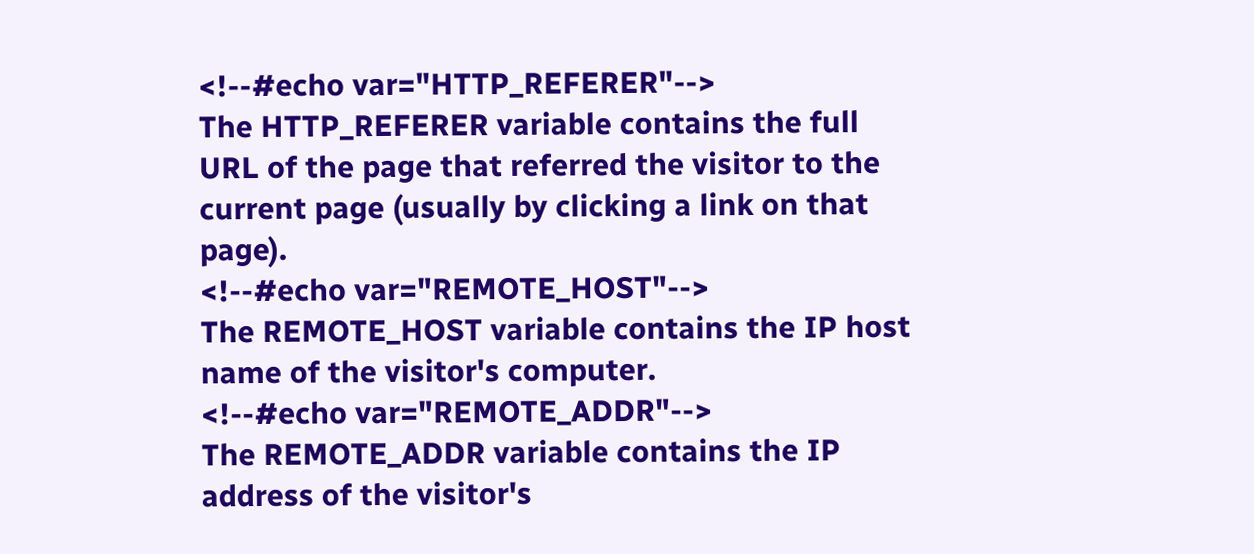<!--#echo var="HTTP_REFERER"-->
The HTTP_REFERER variable contains the full URL of the page that referred the visitor to the current page (usually by clicking a link on that page).
<!--#echo var="REMOTE_HOST"-->
The REMOTE_HOST variable contains the IP host name of the visitor's computer.
<!--#echo var="REMOTE_ADDR"-->
The REMOTE_ADDR variable contains the IP address of the visitor's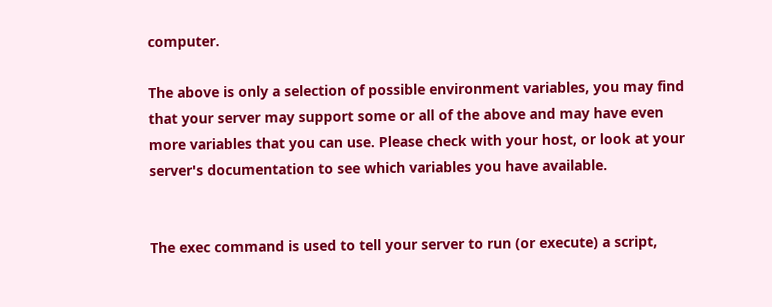computer.

The above is only a selection of possible environment variables, you may find that your server may support some or all of the above and may have even more variables that you can use. Please check with your host, or look at your server's documentation to see which variables you have available.


The exec command is used to tell your server to run (or execute) a script,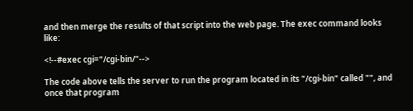and then merge the results of that script into the web page. The exec command looks like:

<!--#exec cgi="/cgi-bin/"-->

The code above tells the server to run the program located in its "/cgi-bin" called "", and once that program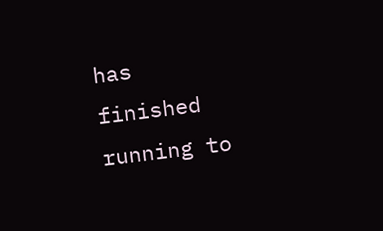has finished running to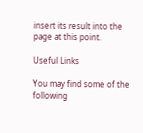insert its result into the page at this point.

Useful Links

You may find some of the following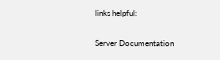links helpful:

Server Documentation